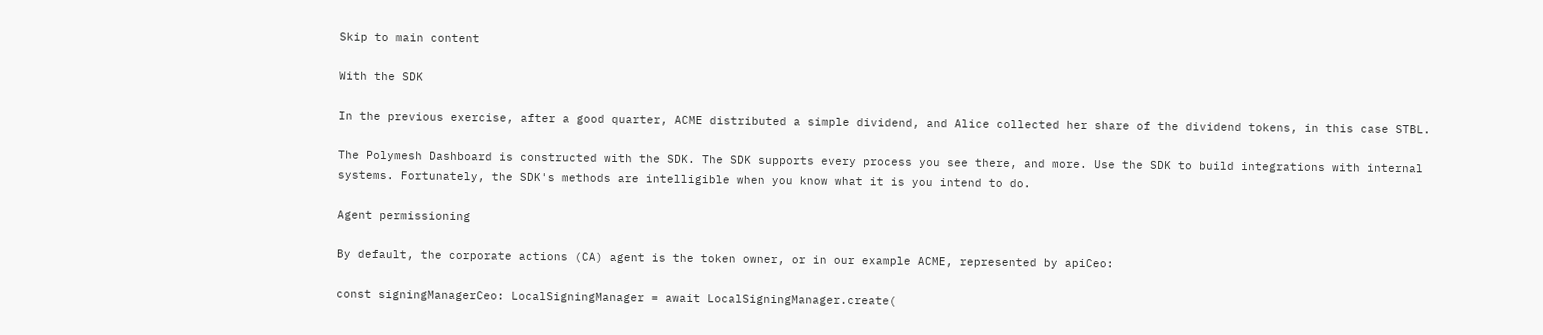Skip to main content

With the SDK

In the previous exercise, after a good quarter, ACME distributed a simple dividend, and Alice collected her share of the dividend tokens, in this case STBL.

The Polymesh Dashboard is constructed with the SDK. The SDK supports every process you see there, and more. Use the SDK to build integrations with internal systems. Fortunately, the SDK's methods are intelligible when you know what it is you intend to do.

Agent permissioning

By default, the corporate actions (CA) agent is the token owner, or in our example ACME, represented by apiCeo:

const signingManagerCeo: LocalSigningManager = await LocalSigningManager.create(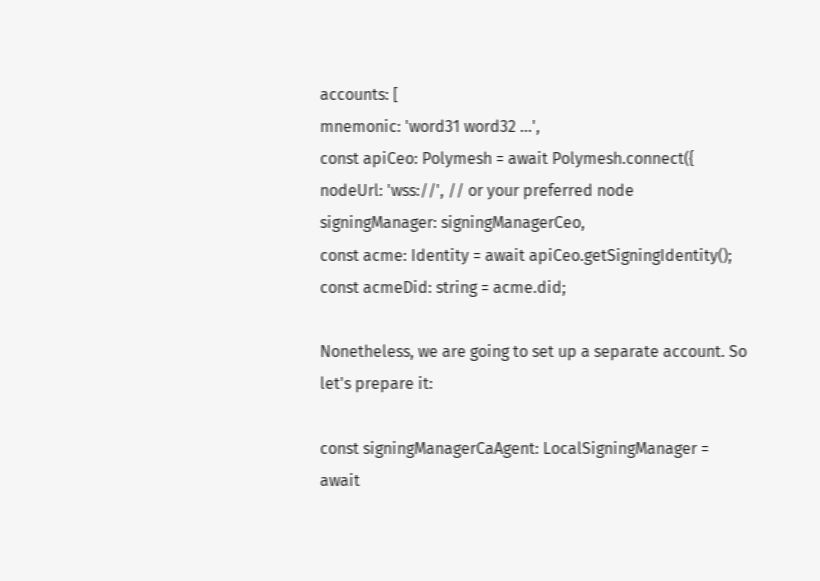accounts: [
mnemonic: 'word31 word32 ...',
const apiCeo: Polymesh = await Polymesh.connect({
nodeUrl: 'wss://', // or your preferred node
signingManager: signingManagerCeo,
const acme: Identity = await apiCeo.getSigningIdentity();
const acmeDid: string = acme.did;

Nonetheless, we are going to set up a separate account. So let's prepare it:

const signingManagerCaAgent: LocalSigningManager =
await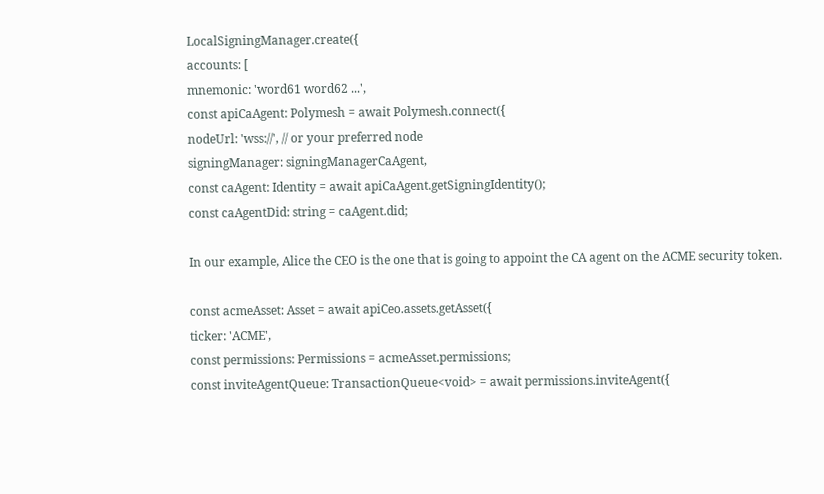LocalSigningManager.create({
accounts: [
mnemonic: 'word61 word62 ...',
const apiCaAgent: Polymesh = await Polymesh.connect({
nodeUrl: 'wss://', // or your preferred node
signingManager: signingManagerCaAgent,
const caAgent: Identity = await apiCaAgent.getSigningIdentity();
const caAgentDid: string = caAgent.did;

In our example, Alice the CEO is the one that is going to appoint the CA agent on the ACME security token.

const acmeAsset: Asset = await apiCeo.assets.getAsset({
ticker: 'ACME',
const permissions: Permissions = acmeAsset.permissions;
const inviteAgentQueue: TransactionQueue<void> = await permissions.inviteAgent({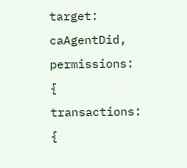target: caAgentDid,
permissions: {
transactions: {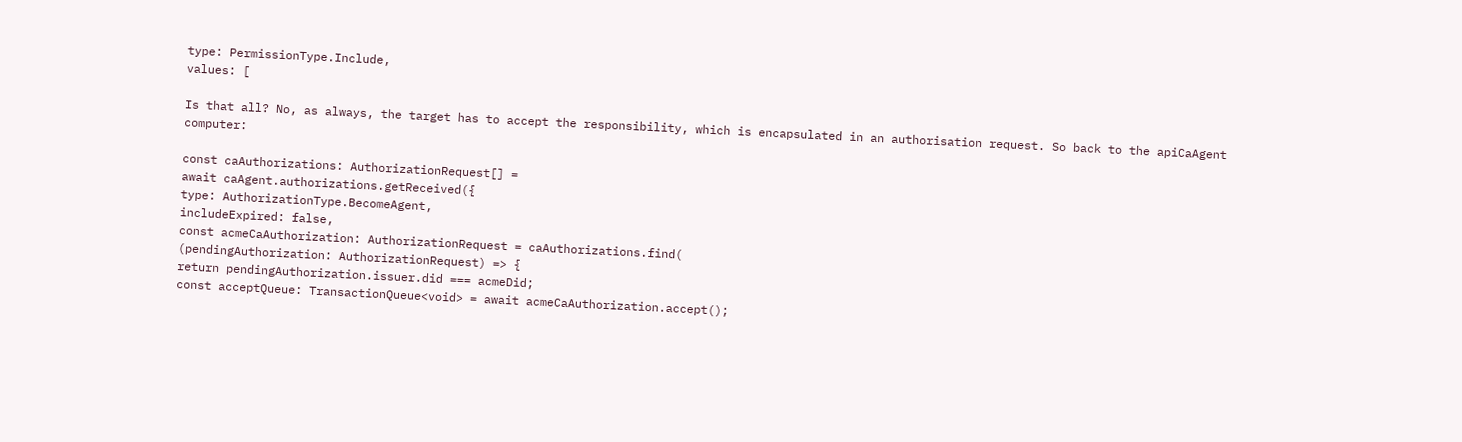type: PermissionType.Include,
values: [

Is that all? No, as always, the target has to accept the responsibility, which is encapsulated in an authorisation request. So back to the apiCaAgent computer:

const caAuthorizations: AuthorizationRequest[] =
await caAgent.authorizations.getReceived({
type: AuthorizationType.BecomeAgent,
includeExpired: false,
const acmeCaAuthorization: AuthorizationRequest = caAuthorizations.find(
(pendingAuthorization: AuthorizationRequest) => {
return pendingAuthorization.issuer.did === acmeDid;
const acceptQueue: TransactionQueue<void> = await acmeCaAuthorization.accept();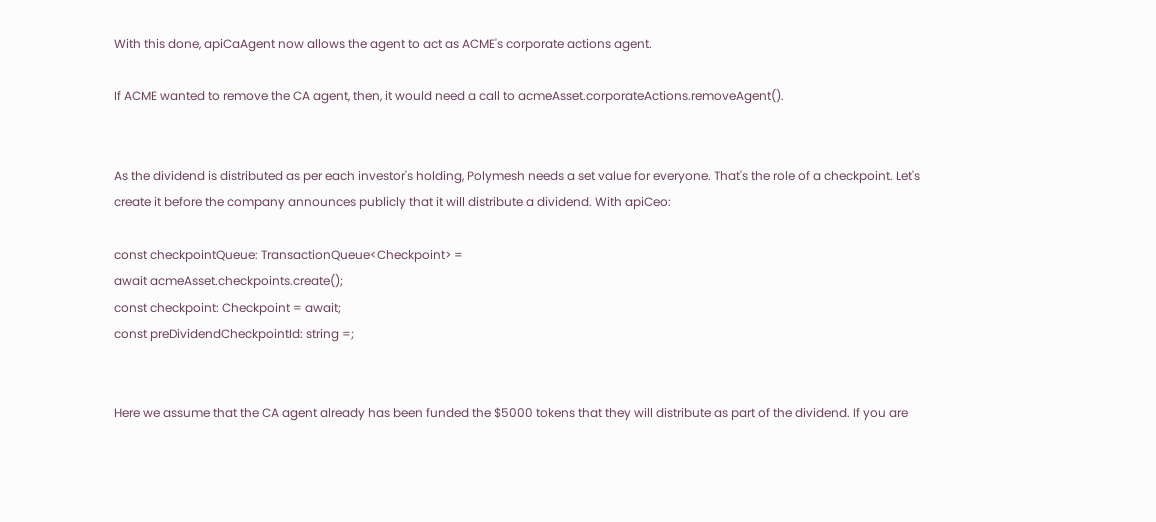With this done, apiCaAgent now allows the agent to act as ACME's corporate actions agent.

If ACME wanted to remove the CA agent, then, it would need a call to acmeAsset.corporateActions.removeAgent().


As the dividend is distributed as per each investor's holding, Polymesh needs a set value for everyone. That's the role of a checkpoint. Let's create it before the company announces publicly that it will distribute a dividend. With apiCeo:

const checkpointQueue: TransactionQueue<Checkpoint> =
await acmeAsset.checkpoints.create();
const checkpoint: Checkpoint = await;
const preDividendCheckpointId: string =;


Here we assume that the CA agent already has been funded the $5000 tokens that they will distribute as part of the dividend. If you are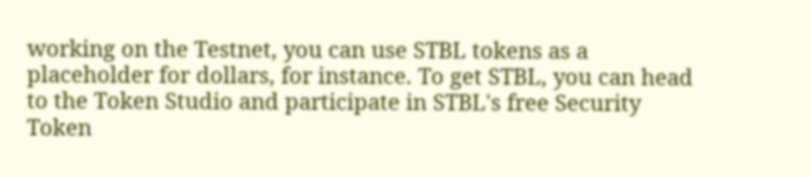working on the Testnet, you can use STBL tokens as a placeholder for dollars, for instance. To get STBL, you can head to the Token Studio and participate in STBL's free Security Token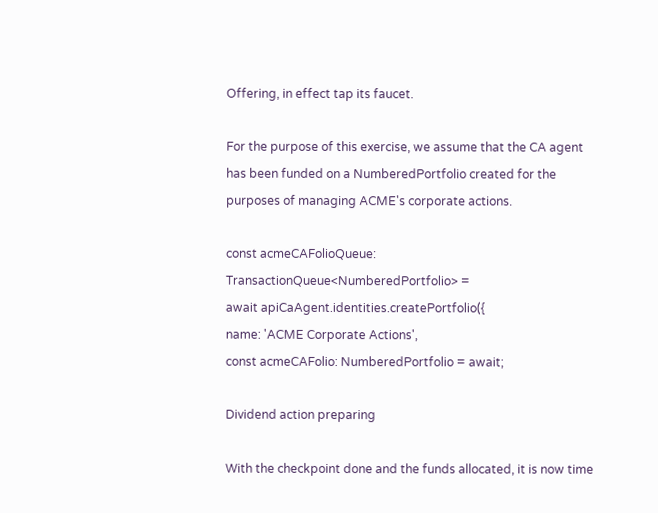Offering, in effect tap its faucet.

For the purpose of this exercise, we assume that the CA agent has been funded on a NumberedPortfolio created for the purposes of managing ACME's corporate actions.

const acmeCAFolioQueue: TransactionQueue<NumberedPortfolio> =
await apiCaAgent.identities.createPortfolio({
name: 'ACME Corporate Actions',
const acmeCAFolio: NumberedPortfolio = await;

Dividend action preparing

With the checkpoint done and the funds allocated, it is now time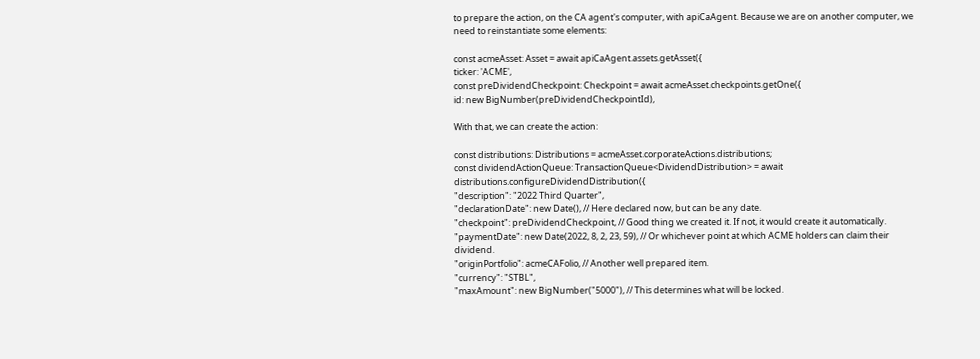to prepare the action, on the CA agent's computer, with apiCaAgent. Because we are on another computer, we need to reinstantiate some elements:

const acmeAsset: Asset = await apiCaAgent.assets.getAsset({
ticker: 'ACME',
const preDividendCheckpoint: Checkpoint = await acmeAsset.checkpoints.getOne({
id: new BigNumber(preDividendCheckpointId),

With that, we can create the action:

const distributions: Distributions = acmeAsset.corporateActions.distributions;
const dividendActionQueue: TransactionQueue<DividendDistribution> = await distributions.configureDividendDistribution({
"description": "2022 Third Quarter",
"declarationDate": new Date(), // Here declared now, but can be any date.
"checkpoint": preDividendCheckpoint, // Good thing we created it. If not, it would create it automatically.
"paymentDate": new Date(2022, 8, 2, 23, 59), // Or whichever point at which ACME holders can claim their dividend.
"originPortfolio": acmeCAFolio, // Another well prepared item.
"currency": "STBL",
"maxAmount": new BigNumber("5000"), // This determines what will be locked.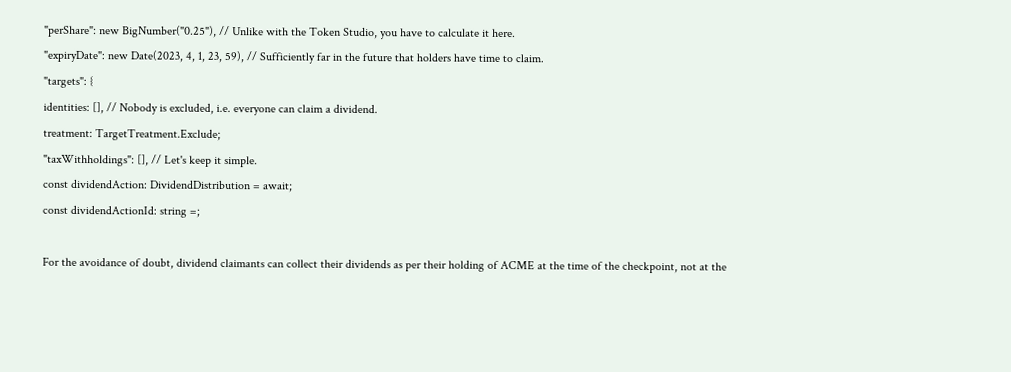"perShare": new BigNumber("0.25"), // Unlike with the Token Studio, you have to calculate it here.
"expiryDate": new Date(2023, 4, 1, 23, 59), // Sufficiently far in the future that holders have time to claim.
"targets": {
identities: [], // Nobody is excluded, i.e. everyone can claim a dividend.
treatment: TargetTreatment.Exclude;
"taxWithholdings": [], // Let's keep it simple.
const dividendAction: DividendDistribution = await;
const dividendActionId: string =;

For the avoidance of doubt, dividend claimants can collect their dividends as per their holding of ACME at the time of the checkpoint, not at the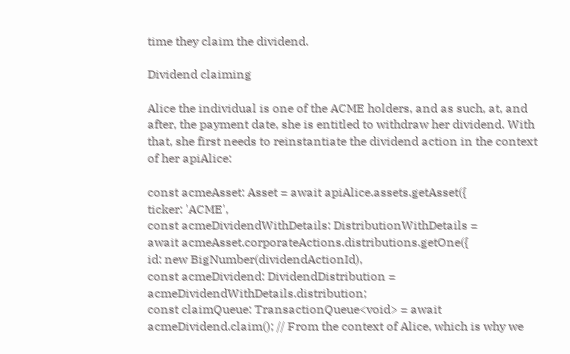time they claim the dividend.

Dividend claiming

Alice the individual is one of the ACME holders, and as such, at, and after, the payment date, she is entitled to withdraw her dividend. With that, she first needs to reinstantiate the dividend action in the context of her apiAlice:

const acmeAsset: Asset = await apiAlice.assets.getAsset({
ticker: 'ACME',
const acmeDividendWithDetails: DistributionWithDetails =
await acmeAsset.corporateActions.distributions.getOne({
id: new BigNumber(dividendActionId),
const acmeDividend: DividendDistribution = acmeDividendWithDetails.distribution;
const claimQueue: TransactionQueue<void> = await acmeDividend.claim(); // From the context of Alice, which is why we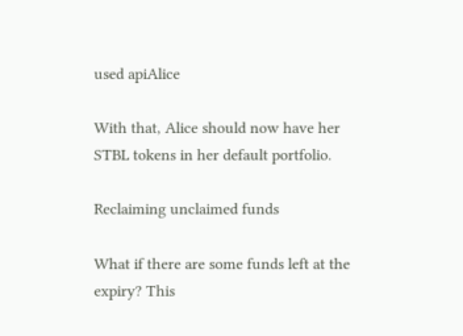used apiAlice

With that, Alice should now have her STBL tokens in her default portfolio.

Reclaiming unclaimed funds

What if there are some funds left at the expiry? This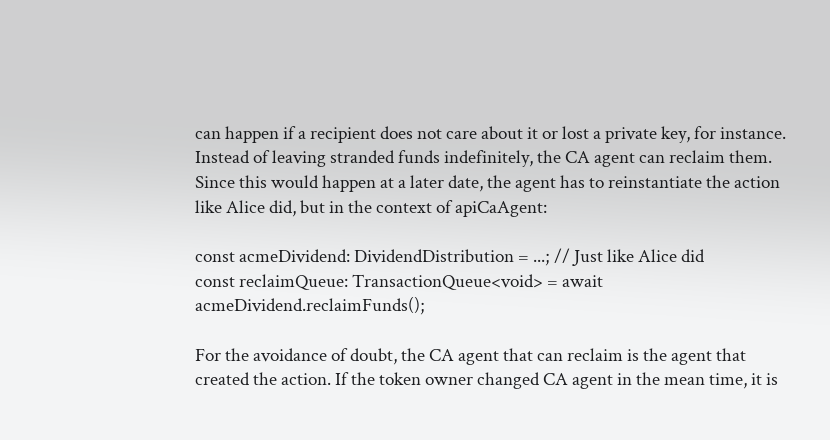can happen if a recipient does not care about it or lost a private key, for instance. Instead of leaving stranded funds indefinitely, the CA agent can reclaim them. Since this would happen at a later date, the agent has to reinstantiate the action like Alice did, but in the context of apiCaAgent:

const acmeDividend: DividendDistribution = ...; // Just like Alice did
const reclaimQueue: TransactionQueue<void> = await acmeDividend.reclaimFunds();

For the avoidance of doubt, the CA agent that can reclaim is the agent that created the action. If the token owner changed CA agent in the mean time, it is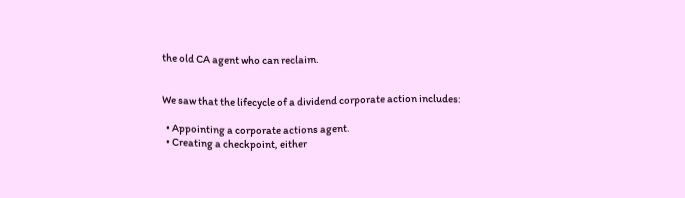the old CA agent who can reclaim.


We saw that the lifecycle of a dividend corporate action includes:

  • Appointing a corporate actions agent.
  • Creating a checkpoint, either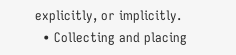explicitly, or implicitly.
  • Collecting and placing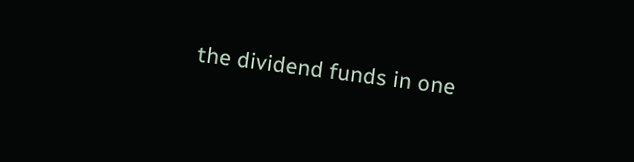the dividend funds in one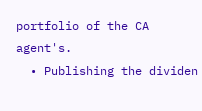portfolio of the CA agent's.
  • Publishing the dividen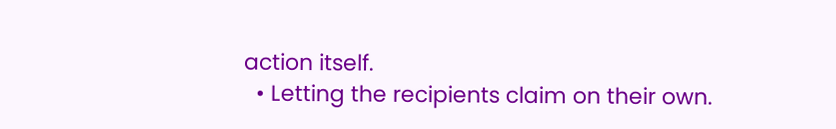action itself.
  • Letting the recipients claim on their own.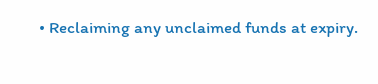• Reclaiming any unclaimed funds at expiry.